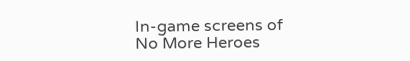In-game screens of No More Heroes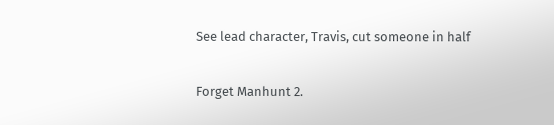See lead character, Travis, cut someone in half

Forget Manhunt 2.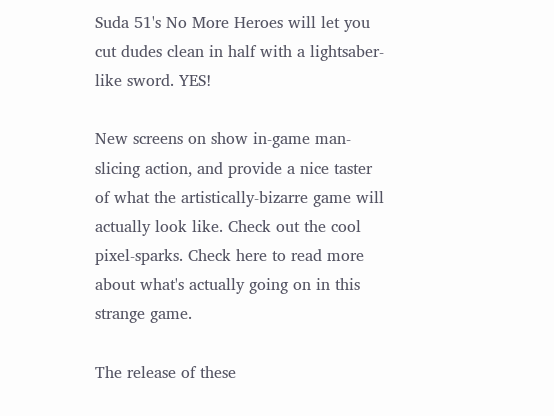Suda 51's No More Heroes will let you cut dudes clean in half with a lightsaber-like sword. YES!

New screens on show in-game man-slicing action, and provide a nice taster of what the artistically-bizarre game will actually look like. Check out the cool pixel-sparks. Check here to read more about what's actually going on in this strange game.

The release of these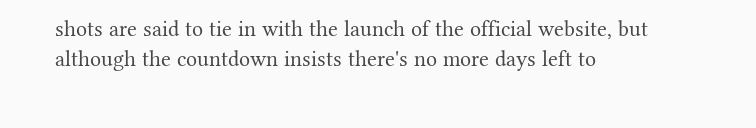shots are said to tie in with the launch of the official website, but although the countdown insists there's no more days left to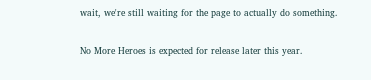wait, we're still waiting for the page to actually do something.

No More Heroes is expected for release later this year.